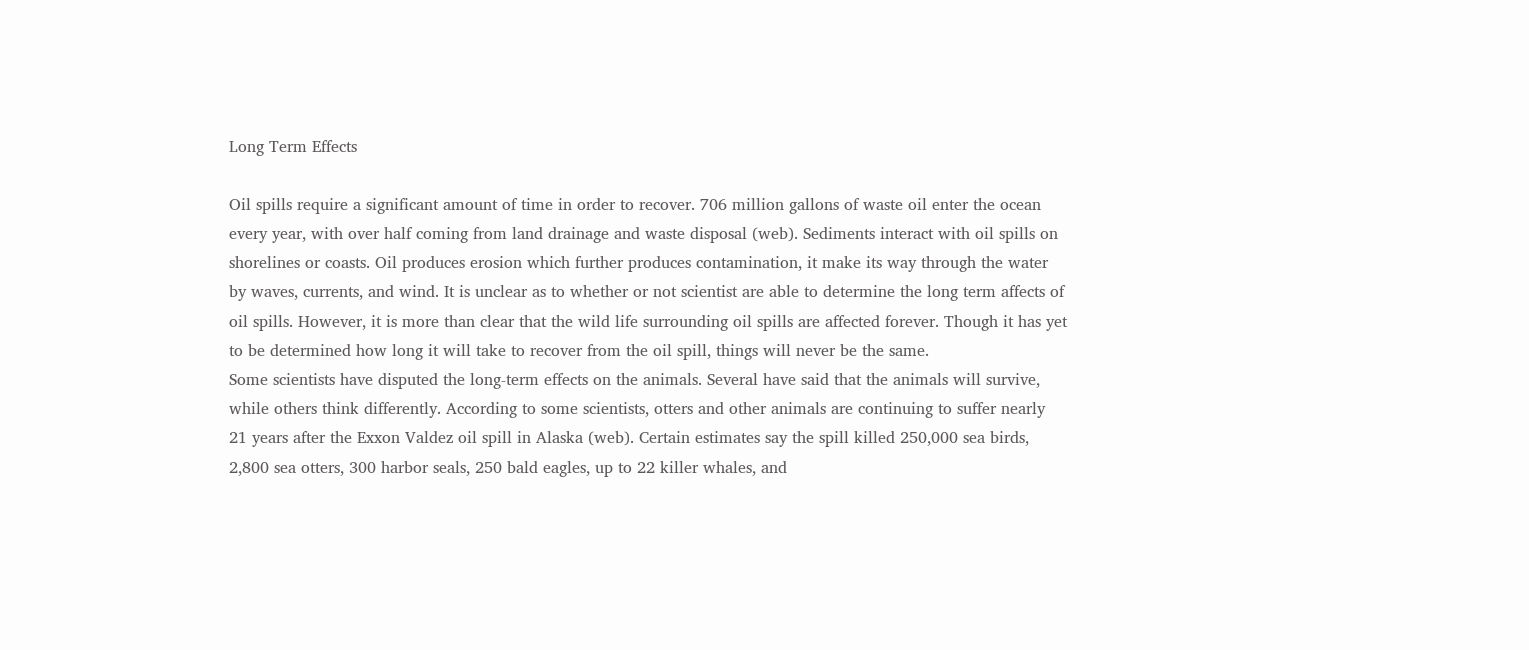Long Term Effects

Oil spills require a significant amount of time in order to recover. 706 million gallons of waste oil enter the ocean every year, with over half coming from land drainage and waste disposal (web). Sediments interact with oil spills on shorelines or coasts. Oil produces erosion which further produces contamination, it make its way through the water by waves, currents, and wind. It is unclear as to whether or not scientist are able to determine the long term affects of oil spills. However, it is more than clear that the wild life surrounding oil spills are affected forever. Though it has yet to be determined how long it will take to recover from the oil spill, things will never be the same.
Some scientists have disputed the long-term effects on the animals. Several have said that the animals will survive, while others think differently. According to some scientists, otters and other animals are continuing to suffer nearly 21 years after the Exxon Valdez oil spill in Alaska (web). Certain estimates say the spill killed 250,000 sea birds, 2,800 sea otters, 300 harbor seals, 250 bald eagles, up to 22 killer whales, and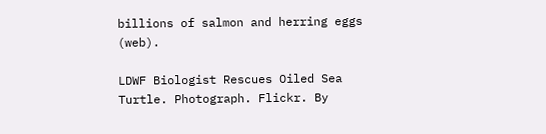billions of salmon and herring eggs (web).

LDWF Biologist Rescues Oiled Sea Turtle. Photograph. Flickr. By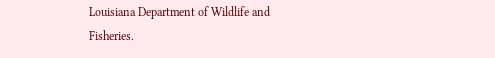Louisiana Department of Wildlife and Fisheries.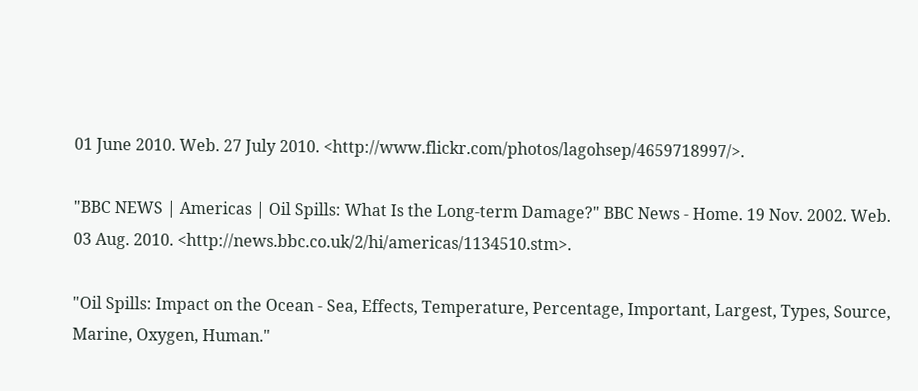01 June 2010. Web. 27 July 2010. <http://www.flickr.com/photos/lagohsep/4659718997/>.

"BBC NEWS | Americas | Oil Spills: What Is the Long-term Damage?" BBC News - Home. 19 Nov. 2002. Web. 03 Aug. 2010. <http://news.bbc.co.uk/2/hi/americas/1134510.stm>.

"Oil Spills: Impact on the Ocean - Sea, Effects, Temperature, Percentage, Important, Largest, Types, Source, Marine, Oxygen, Human."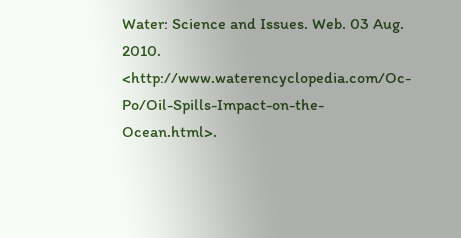Water: Science and Issues. Web. 03 Aug. 2010. <http://www.waterencyclopedia.com/Oc-Po/Oil-Spills-Impact-on-the-Ocean.html>.